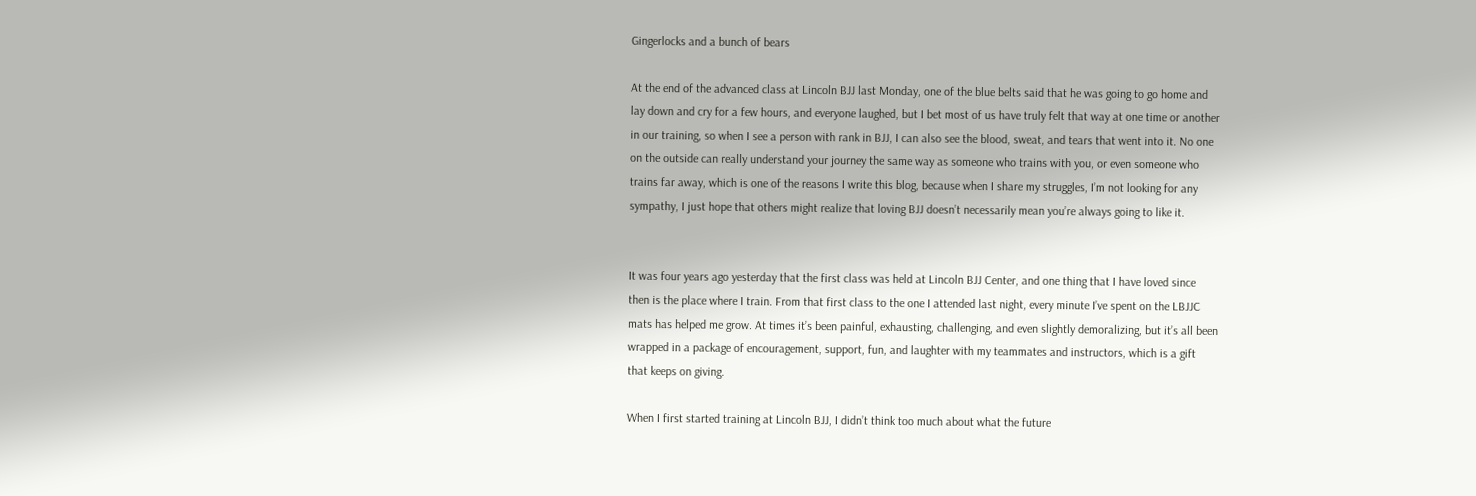Gingerlocks and a bunch of bears

At the end of the advanced class at Lincoln BJJ last Monday, one of the blue belts said that he was going to go home and lay down and cry for a few hours, and everyone laughed, but I bet most of us have truly felt that way at one time or another in our training, so when I see a person with rank in BJJ, I can also see the blood, sweat, and tears that went into it. No one on the outside can really understand your journey the same way as someone who trains with you, or even someone who trains far away, which is one of the reasons I write this blog, because when I share my struggles, I’m not looking for any sympathy, I just hope that others might realize that loving BJJ doesn’t necessarily mean you’re always going to like it.


It was four years ago yesterday that the first class was held at Lincoln BJJ Center, and one thing that I have loved since then is the place where I train. From that first class to the one I attended last night, every minute I’ve spent on the LBJJC mats has helped me grow. At times it’s been painful, exhausting, challenging, and even slightly demoralizing, but it’s all been wrapped in a package of encouragement, support, fun, and laughter with my teammates and instructors, which is a gift that keeps on giving.

When I first started training at Lincoln BJJ, I didn’t think too much about what the future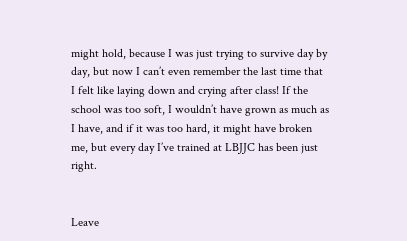might hold, because I was just trying to survive day by day, but now I can’t even remember the last time that I felt like laying down and crying after class! If the school was too soft, I wouldn’t have grown as much as I have, and if it was too hard, it might have broken me, but every day I’ve trained at LBJJC has been just right.


Leave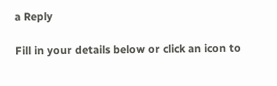a Reply

Fill in your details below or click an icon to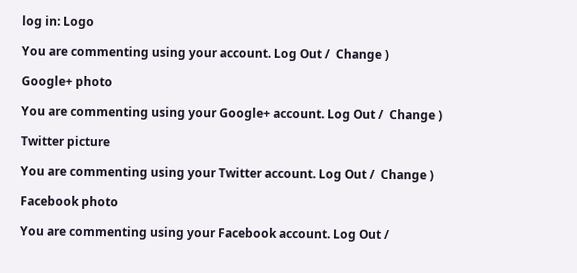log in: Logo

You are commenting using your account. Log Out /  Change )

Google+ photo

You are commenting using your Google+ account. Log Out /  Change )

Twitter picture

You are commenting using your Twitter account. Log Out /  Change )

Facebook photo

You are commenting using your Facebook account. Log Out /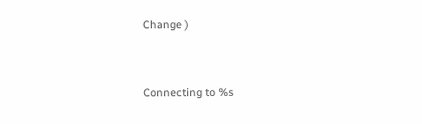Change )


Connecting to %s